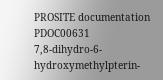PROSITE documentation PDOC00631
7,8-dihydro-6-hydroxymethylpterin-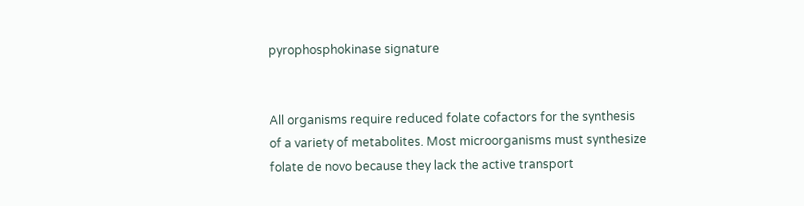pyrophosphokinase signature


All organisms require reduced folate cofactors for the synthesis of a variety of metabolites. Most microorganisms must synthesize folate de novo because they lack the active transport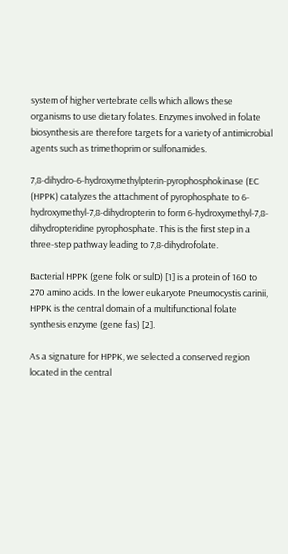system of higher vertebrate cells which allows these organisms to use dietary folates. Enzymes involved in folate biosynthesis are therefore targets for a variety of antimicrobial agents such as trimethoprim or sulfonamides.

7,8-dihydro-6-hydroxymethylpterin-pyrophosphokinase (EC (HPPK) catalyzes the attachment of pyrophosphate to 6-hydroxymethyl-7,8-dihydropterin to form 6-hydroxymethyl-7,8-dihydropteridine pyrophosphate. This is the first step in a three-step pathway leading to 7,8-dihydrofolate.

Bacterial HPPK (gene folK or sulD) [1] is a protein of 160 to 270 amino acids. In the lower eukaryote Pneumocystis carinii, HPPK is the central domain of a multifunctional folate synthesis enzyme (gene fas) [2].

As a signature for HPPK, we selected a conserved region located in the central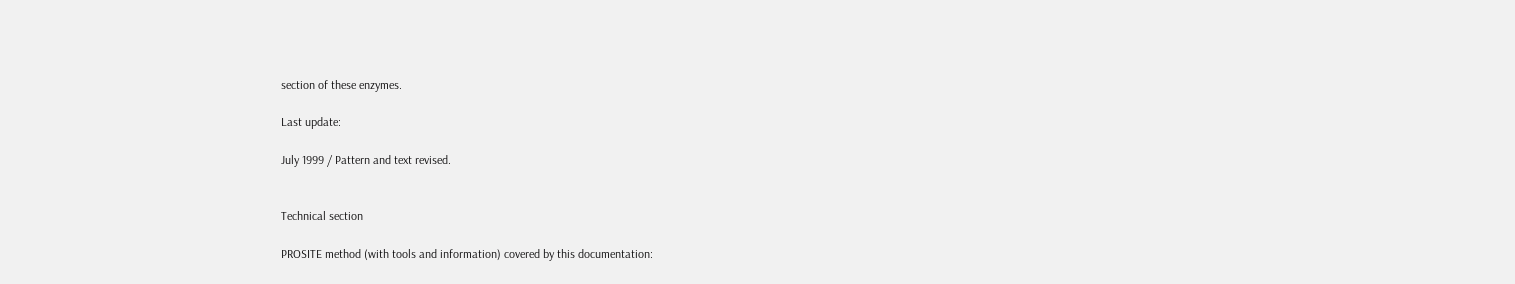section of these enzymes.

Last update:

July 1999 / Pattern and text revised.


Technical section

PROSITE method (with tools and information) covered by this documentation: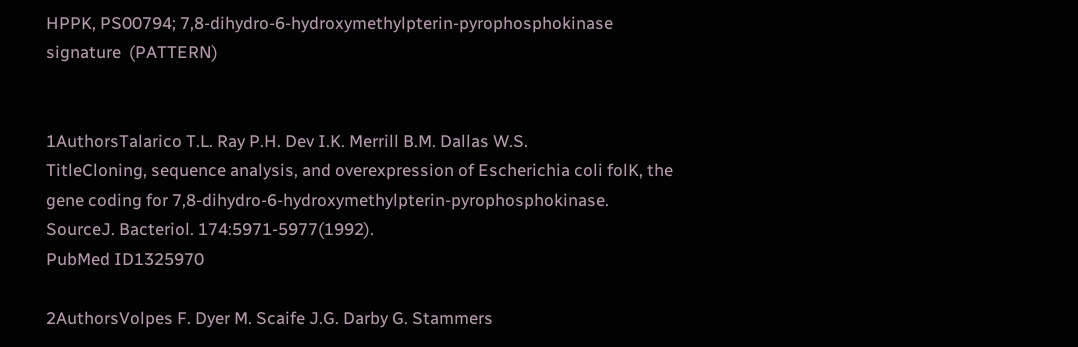HPPK, PS00794; 7,8-dihydro-6-hydroxymethylpterin-pyrophosphokinase signature  (PATTERN)


1AuthorsTalarico T.L. Ray P.H. Dev I.K. Merrill B.M. Dallas W.S.
TitleCloning, sequence analysis, and overexpression of Escherichia coli folK, the gene coding for 7,8-dihydro-6-hydroxymethylpterin-pyrophosphokinase.
SourceJ. Bacteriol. 174:5971-5977(1992).
PubMed ID1325970

2AuthorsVolpes F. Dyer M. Scaife J.G. Darby G. Stammers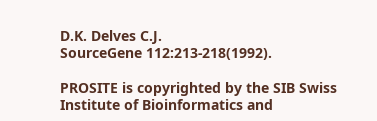D.K. Delves C.J.
SourceGene 112:213-218(1992).

PROSITE is copyrighted by the SIB Swiss Institute of Bioinformatics and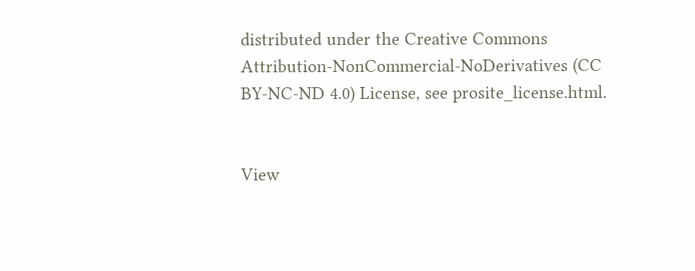distributed under the Creative Commons Attribution-NonCommercial-NoDerivatives (CC BY-NC-ND 4.0) License, see prosite_license.html.


View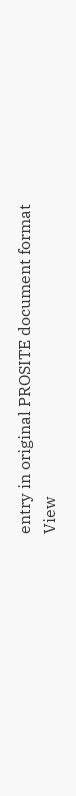entry in original PROSITE document format
View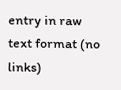entry in raw text format (no links)